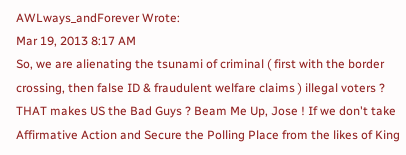AWLways_andForever Wrote:
Mar 19, 2013 8:17 AM
So, we are alienating the tsunami of criminal ( first with the border crossing, then false ID & fraudulent welfare claims ) illegal voters ? THAT makes US the Bad Guys ? Beam Me Up, Jose ! If we don't take Affirmative Action and Secure the Polling Place from the likes of King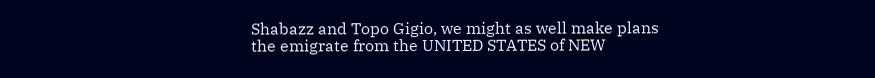Shabazz and Topo Gigio, we might as well make plans the emigrate from the UNITED STATES of NEW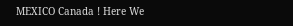MEXICO Canada ! Here We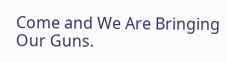Come and We Are Bringing Our Guns.